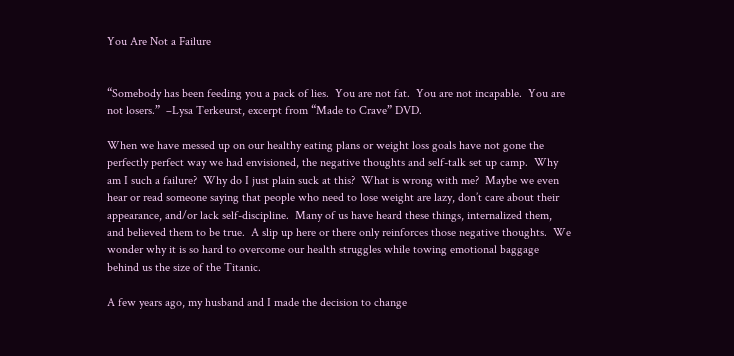You Are Not a Failure


“Somebody has been feeding you a pack of lies.  You are not fat.  You are not incapable.  You are not losers.”  –Lysa Terkeurst, excerpt from “Made to Crave” DVD.

When we have messed up on our healthy eating plans or weight loss goals have not gone the perfectly perfect way we had envisioned, the negative thoughts and self-talk set up camp.  Why am I such a failure?  Why do I just plain suck at this?  What is wrong with me?  Maybe we even hear or read someone saying that people who need to lose weight are lazy, don’t care about their appearance, and/or lack self-discipline.  Many of us have heard these things, internalized them, and believed them to be true.  A slip up here or there only reinforces those negative thoughts.  We wonder why it is so hard to overcome our health struggles while towing emotional baggage behind us the size of the Titanic.

A few years ago, my husband and I made the decision to change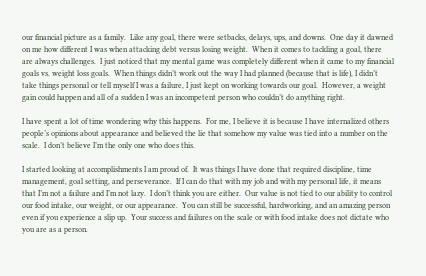our financial picture as a family.  Like any goal, there were setbacks, delays, ups, and downs.  One day it dawned on me how different I was when attacking debt versus losing weight.  When it comes to tackling a goal, there are always challenges.  I just noticed that my mental game was completely different when it came to my financial goals vs. weight loss goals.  When things didn’t work out the way I had planned (because that is life), I didn’t take things personal or tell myself I was a failure, I just kept on working towards our goal.  However, a weight gain could happen and all of a sudden I was an incompetent person who couldn’t do anything right.

I have spent a lot of time wondering why this happens.  For me, I believe it is because I have internalized others people’s opinions about appearance and believed the lie that somehow my value was tied into a number on the scale.  I don’t believe I’m the only one who does this.

I started looking at accomplishments I am proud of.  It was things I have done that required discipline, time management, goal setting, and perseverance.  If I can do that with my job and with my personal life, it means that I’m not a failure and I’m not lazy.  I don’t think you are either.  Our value is not tied to our ability to control our food intake, our weight, or our appearance.  You can still be successful, hardworking, and an amazing person even if you experience a slip up.  Your success and failures on the scale or with food intake does not dictate who you are as a person.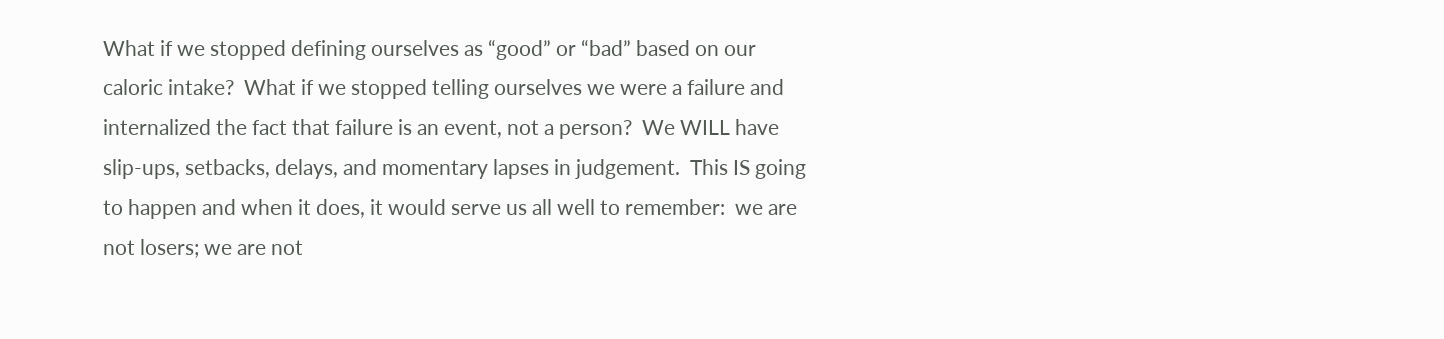What if we stopped defining ourselves as “good” or “bad” based on our caloric intake?  What if we stopped telling ourselves we were a failure and internalized the fact that failure is an event, not a person?  We WILL have slip-ups, setbacks, delays, and momentary lapses in judgement.  This IS going to happen and when it does, it would serve us all well to remember:  we are not losers; we are not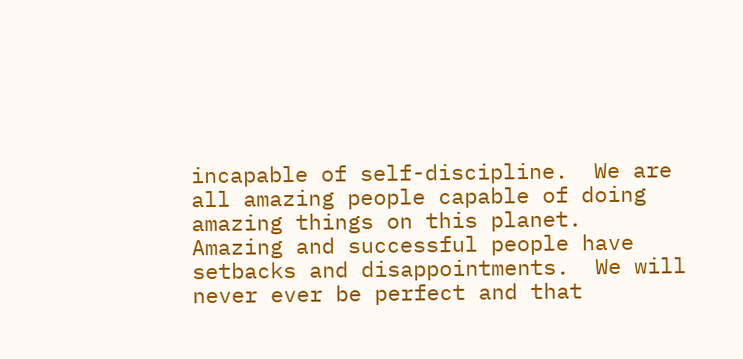incapable of self-discipline.  We are all amazing people capable of doing amazing things on this planet.  Amazing and successful people have setbacks and disappointments.  We will never ever be perfect and that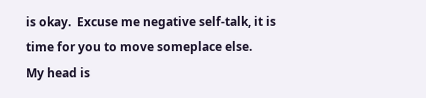is okay.  Excuse me negative self-talk, it is time for you to move someplace else.   My head is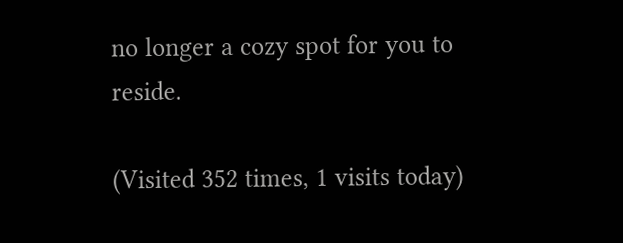no longer a cozy spot for you to reside.

(Visited 352 times, 1 visits today)